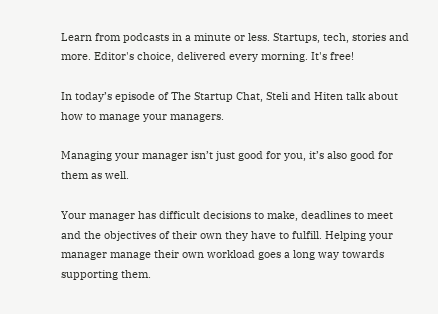Learn from podcasts in a minute or less. Startups, tech, stories and more. Editor's choice, delivered every morning. It's free!

In today’s episode of The Startup Chat, Steli and Hiten talk about how to manage your managers.

Managing your manager isn’t just good for you, it’s also good for them as well.

Your manager has difficult decisions to make, deadlines to meet and the objectives of their own they have to fulfill. Helping your manager manage their own workload goes a long way towards supporting them.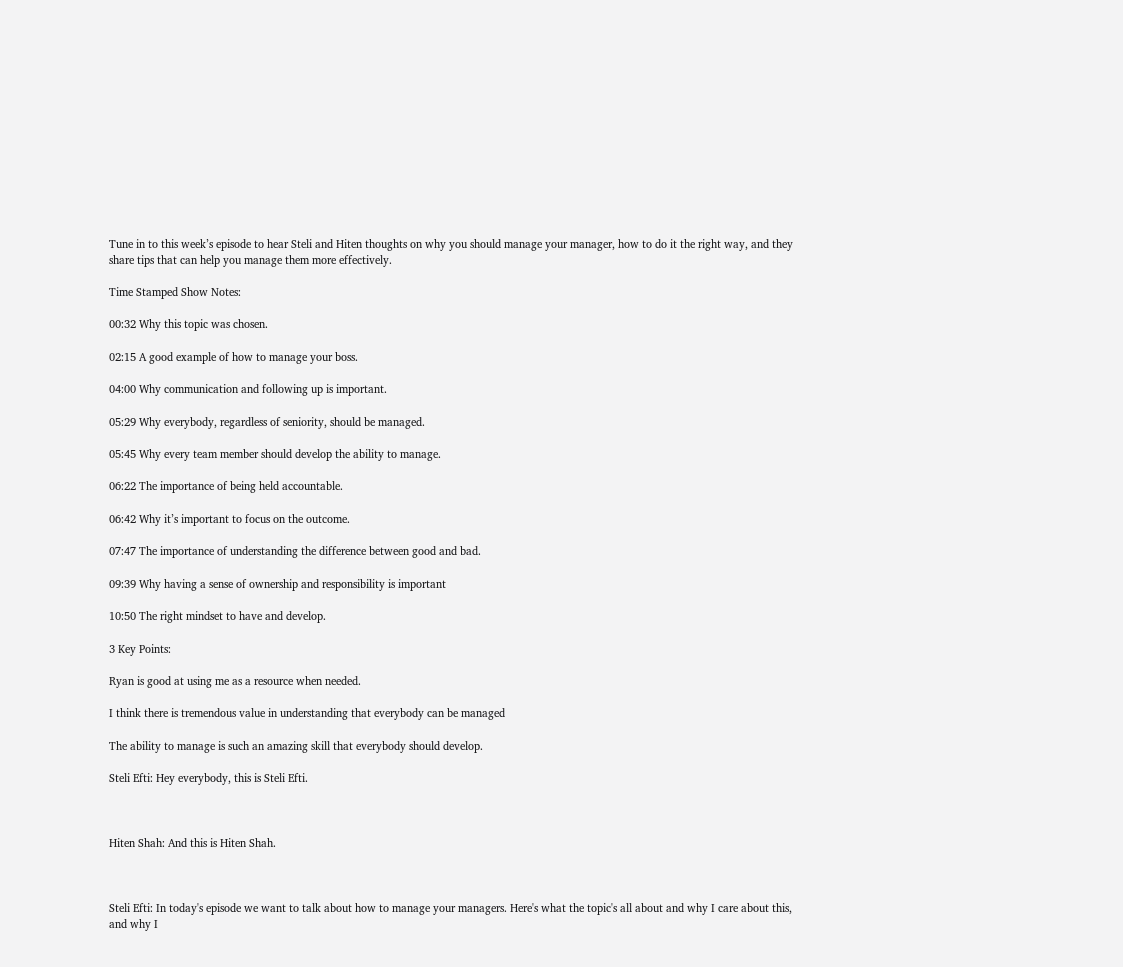Tune in to this week’s episode to hear Steli and Hiten thoughts on why you should manage your manager, how to do it the right way, and they share tips that can help you manage them more effectively.

Time Stamped Show Notes:

00:32 Why this topic was chosen.

02:15 A good example of how to manage your boss.

04:00 Why communication and following up is important.

05:29 Why everybody, regardless of seniority, should be managed.

05:45 Why every team member should develop the ability to manage.

06:22 The importance of being held accountable.

06:42 Why it’s important to focus on the outcome.

07:47 The importance of understanding the difference between good and bad.

09:39 Why having a sense of ownership and responsibility is important

10:50 The right mindset to have and develop.

3 Key Points:

Ryan is good at using me as a resource when needed.

I think there is tremendous value in understanding that everybody can be managed

The ability to manage is such an amazing skill that everybody should develop.

Steli Efti: Hey everybody, this is Steli Efti.



Hiten Shah: And this is Hiten Shah.



Steli Efti: In today's episode we want to talk about how to manage your managers. Here's what the topic's all about and why I care about this, and why I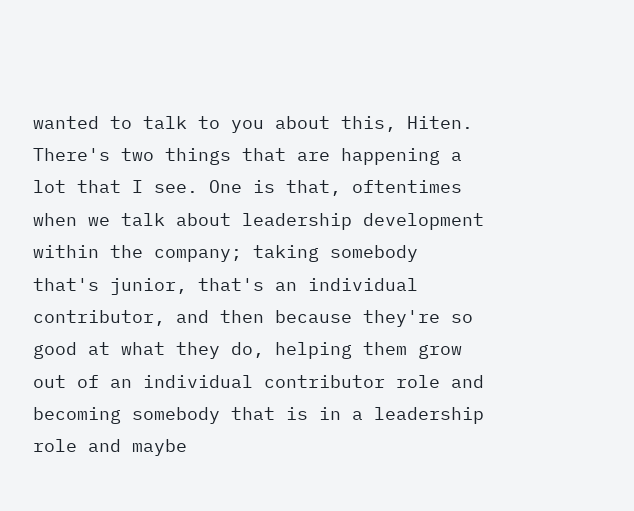wanted to talk to you about this, Hiten. There's two things that are happening a lot that I see. One is that, oftentimes when we talk about leadership development within the company; taking somebody that's junior, that's an individual contributor, and then because they're so good at what they do, helping them grow out of an individual contributor role and becoming somebody that is in a leadership role and maybe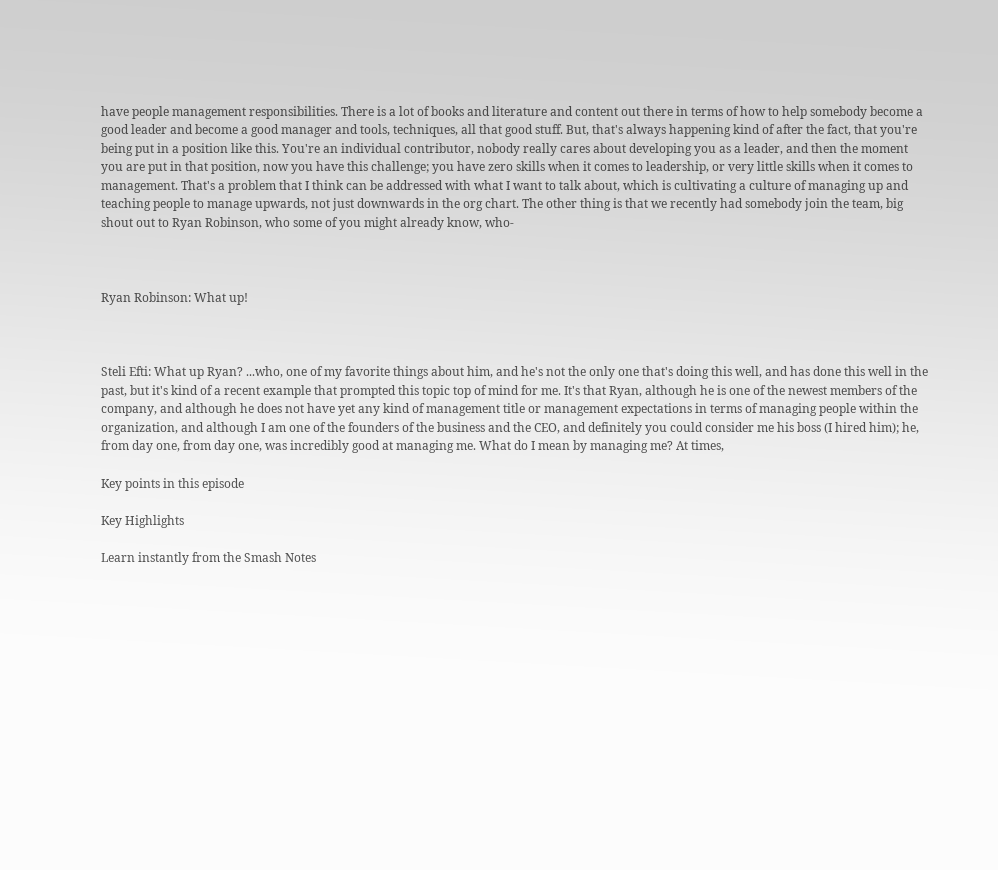have people management responsibilities. There is a lot of books and literature and content out there in terms of how to help somebody become a good leader and become a good manager and tools, techniques, all that good stuff. But, that's always happening kind of after the fact, that you're being put in a position like this. You're an individual contributor, nobody really cares about developing you as a leader, and then the moment you are put in that position, now you have this challenge; you have zero skills when it comes to leadership, or very little skills when it comes to management. That's a problem that I think can be addressed with what I want to talk about, which is cultivating a culture of managing up and teaching people to manage upwards, not just downwards in the org chart. The other thing is that we recently had somebody join the team, big shout out to Ryan Robinson, who some of you might already know, who-



Ryan Robinson: What up!



Steli Efti: What up Ryan? ...who, one of my favorite things about him, and he's not the only one that's doing this well, and has done this well in the past, but it's kind of a recent example that prompted this topic top of mind for me. It's that Ryan, although he is one of the newest members of the company, and although he does not have yet any kind of management title or management expectations in terms of managing people within the organization, and although I am one of the founders of the business and the CEO, and definitely you could consider me his boss (I hired him); he, from day one, from day one, was incredibly good at managing me. What do I mean by managing me? At times,

Key points in this episode

Key Highlights

Learn instantly from the Smash Notes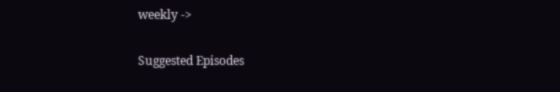weekly ->

Suggested Episodes